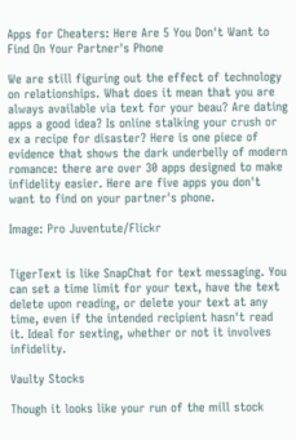Apps for Cheaters: Here Are 5 You Don't Want to Find On Your Partner's Phone

We are still figuring out the effect of technology on relationships. What does it mean that you are always available via text for your beau? Are dating apps a good idea? Is online stalking your crush or ex a recipe for disaster? Here is one piece of evidence that shows the dark underbelly of modern romance: there are over 30 apps designed to make infidelity easier. Here are five apps you don't want to find on your partner's phone.

Image: Pro Juventute/Flickr


TigerText is like SnapChat for text messaging. You can set a time limit for your text, have the text delete upon reading, or delete your text at any time, even if the intended recipient hasn't read it. Ideal for sexting, whether or not it involves infidelity.

Vaulty Stocks

Though it looks like your run of the mill stock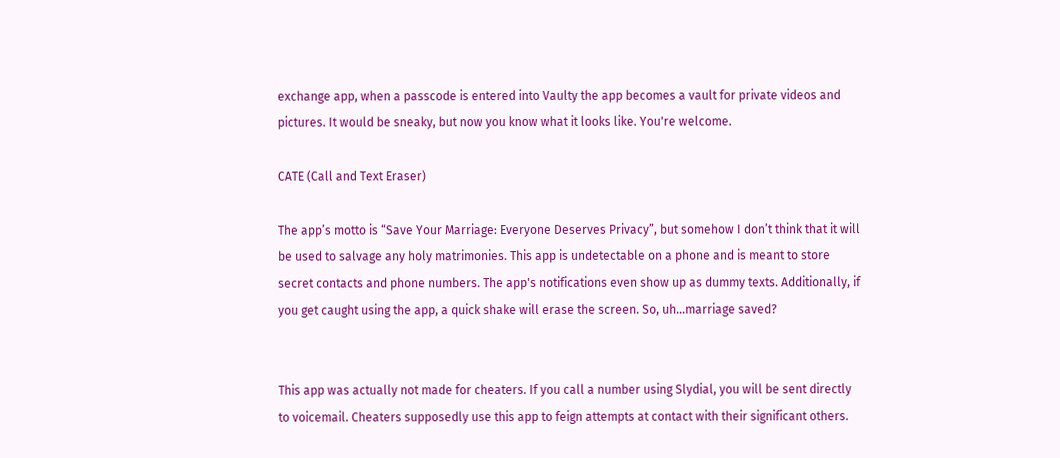exchange app, when a passcode is entered into Vaulty the app becomes a vault for private videos and pictures. It would be sneaky, but now you know what it looks like. You're welcome.

CATE (Call and Text Eraser)

The app’s motto is “Save Your Marriage: Everyone Deserves Privacy”, but somehow I don’t think that it will be used to salvage any holy matrimonies. This app is undetectable on a phone and is meant to store secret contacts and phone numbers. The app's notifications even show up as dummy texts. Additionally, if you get caught using the app, a quick shake will erase the screen. So, uh…marriage saved?


This app was actually not made for cheaters. If you call a number using Slydial, you will be sent directly to voicemail. Cheaters supposedly use this app to feign attempts at contact with their significant others.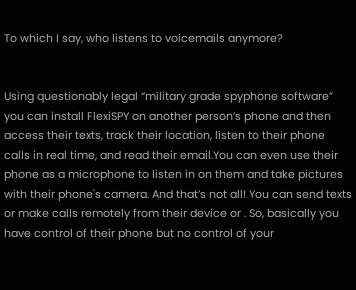To which I say, who listens to voicemails anymore?


Using questionably legal “military grade spyphone software” you can install FlexiSPY on another person’s phone and then access their texts, track their location, listen to their phone calls in real time, and read their email.You can even use their phone as a microphone to listen in on them and take pictures with their phone's camera. And that’s not all! You can send texts or make calls remotely from their device or . So, basically you have control of their phone but no control of your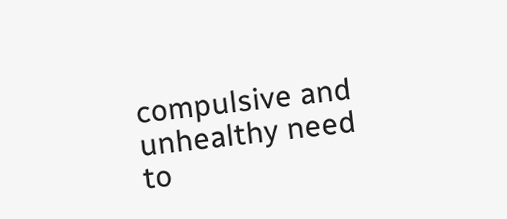compulsive and unhealthy need to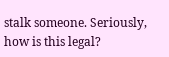stalk someone. Seriously, how is this legal?